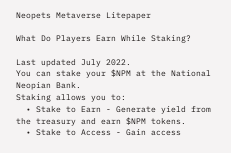Neopets Metaverse Litepaper

What Do Players Earn While Staking?

Last updated July 2022.
You can stake your $NPM at the National Neopian Bank.
Staking allows you to:
  • Stake to Earn - Generate yield from the treasury and earn $NPM tokens.
  • Stake to Access - Gain access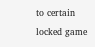to certain locked game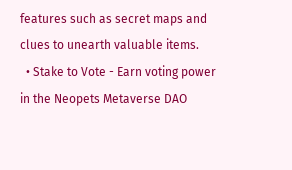features such as secret maps and clues to unearth valuable items.
  • Stake to Vote - Earn voting power in the Neopets Metaverse DAO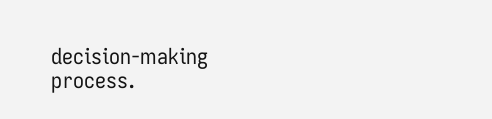decision-making process.